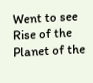Went to see Rise of the Planet of the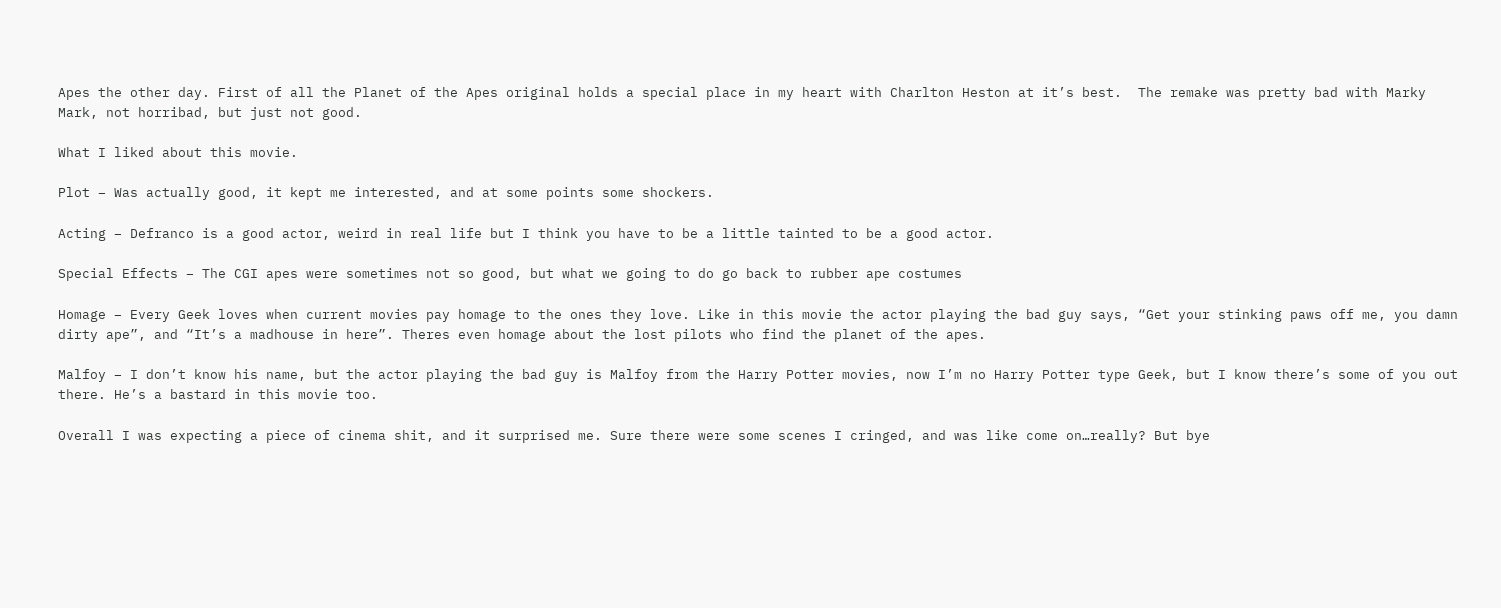Apes the other day. First of all the Planet of the Apes original holds a special place in my heart with Charlton Heston at it’s best.  The remake was pretty bad with Marky Mark, not horribad, but just not good.

What I liked about this movie.

Plot – Was actually good, it kept me interested, and at some points some shockers.

Acting – Defranco is a good actor, weird in real life but I think you have to be a little tainted to be a good actor.

Special Effects – The CGI apes were sometimes not so good, but what we going to do go back to rubber ape costumes

Homage – Every Geek loves when current movies pay homage to the ones they love. Like in this movie the actor playing the bad guy says, “Get your stinking paws off me, you damn dirty ape”, and “It’s a madhouse in here”. Theres even homage about the lost pilots who find the planet of the apes.

Malfoy – I don’t know his name, but the actor playing the bad guy is Malfoy from the Harry Potter movies, now I’m no Harry Potter type Geek, but I know there’s some of you out there. He’s a bastard in this movie too.

Overall I was expecting a piece of cinema shit, and it surprised me. Sure there were some scenes I cringed, and was like come on…really? But bye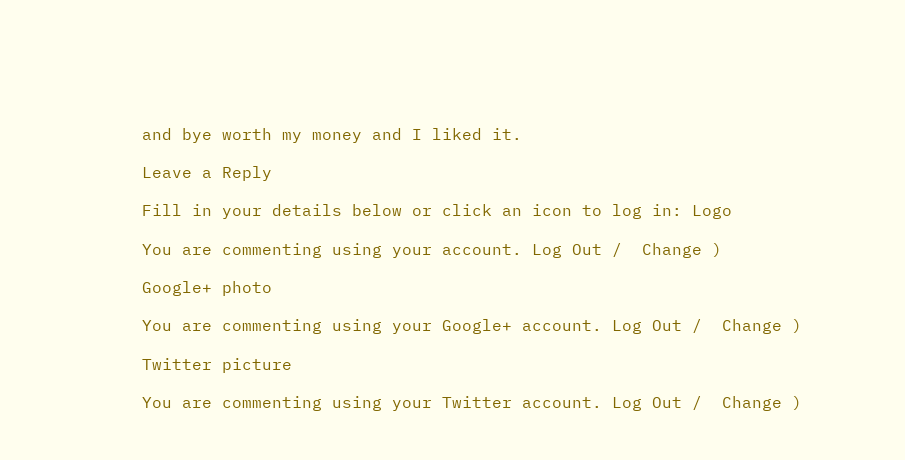and bye worth my money and I liked it.

Leave a Reply

Fill in your details below or click an icon to log in: Logo

You are commenting using your account. Log Out /  Change )

Google+ photo

You are commenting using your Google+ account. Log Out /  Change )

Twitter picture

You are commenting using your Twitter account. Log Out /  Change )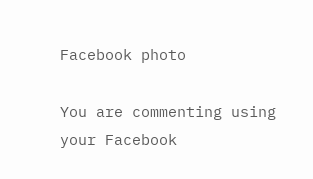Facebook photo

You are commenting using your Facebook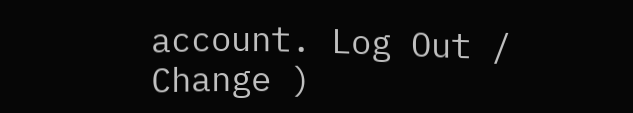account. Log Out /  Change )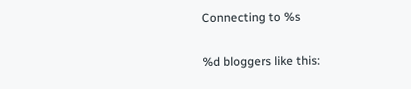Connecting to %s

%d bloggers like this: